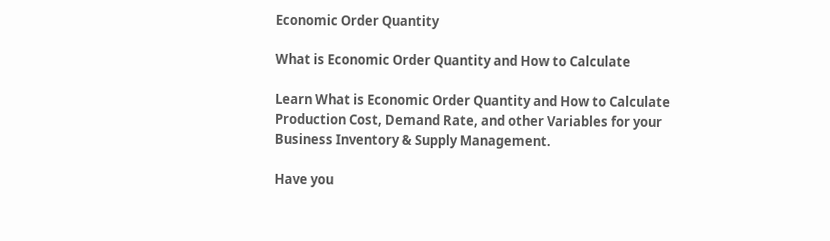Economic Order Quantity

What is Economic Order Quantity and How to Calculate

Learn What is Economic Order Quantity and How to Calculate Production Cost, Demand Rate, and other Variables for your Business Inventory & Supply Management.

Have you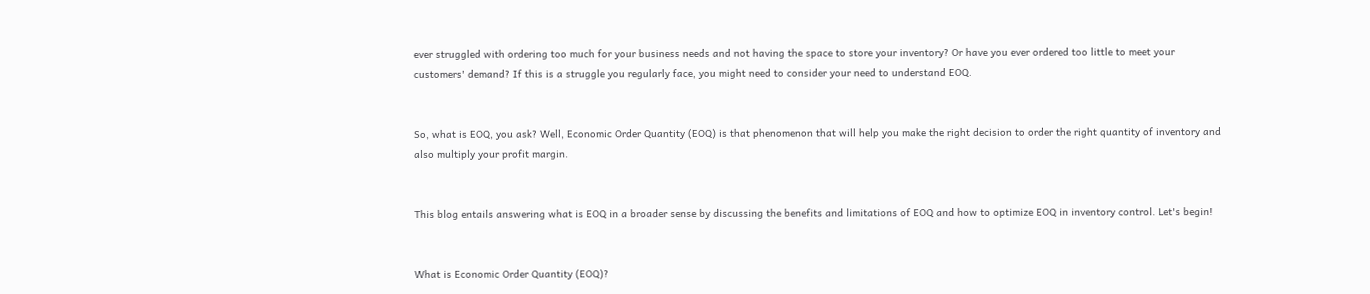ever struggled with ordering too much for your business needs and not having the space to store your inventory? Or have you ever ordered too little to meet your customers' demand? If this is a struggle you regularly face, you might need to consider your need to understand EOQ.


So, what is EOQ, you ask? Well, Economic Order Quantity (EOQ) is that phenomenon that will help you make the right decision to order the right quantity of inventory and also multiply your profit margin.


This blog entails answering what is EOQ in a broader sense by discussing the benefits and limitations of EOQ and how to optimize EOQ in inventory control. Let's begin!


What is Economic Order Quantity (EOQ)?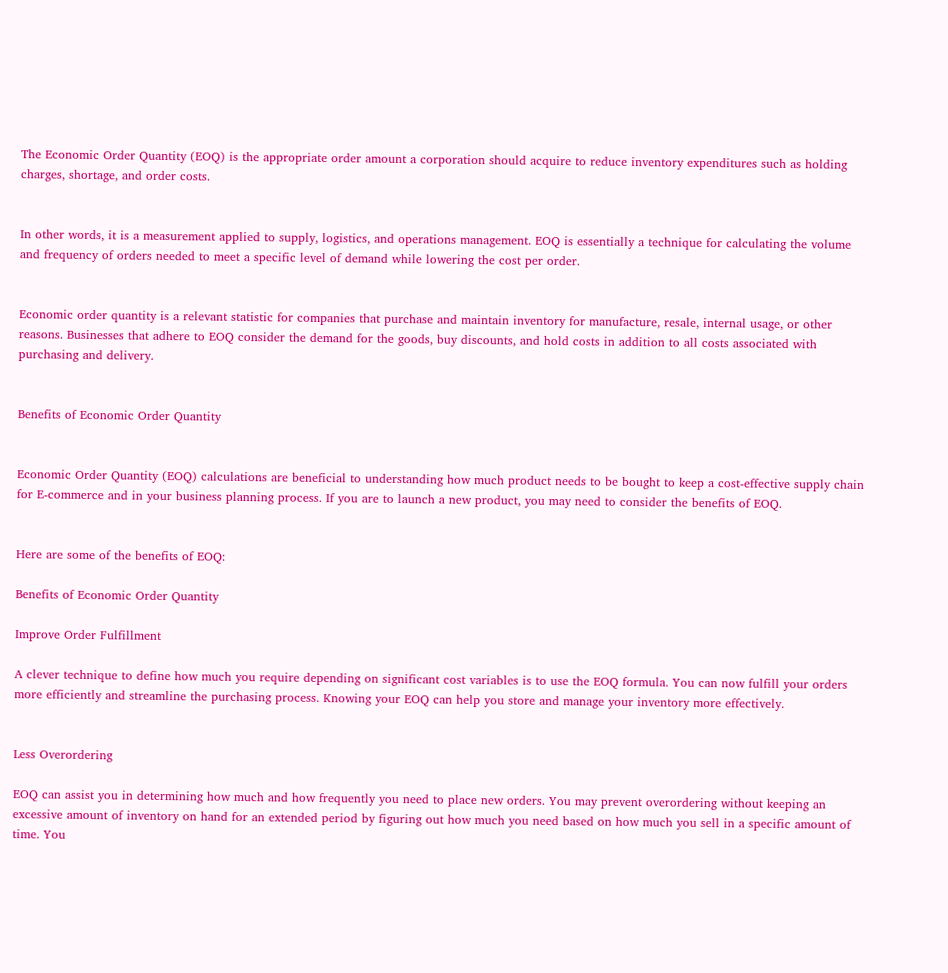The Economic Order Quantity (EOQ) is the appropriate order amount a corporation should acquire to reduce inventory expenditures such as holding charges, shortage, and order costs.


In other words, it is a measurement applied to supply, logistics, and operations management. EOQ is essentially a technique for calculating the volume and frequency of orders needed to meet a specific level of demand while lowering the cost per order.


Economic order quantity is a relevant statistic for companies that purchase and maintain inventory for manufacture, resale, internal usage, or other reasons. Businesses that adhere to EOQ consider the demand for the goods, buy discounts, and hold costs in addition to all costs associated with purchasing and delivery.


Benefits of Economic Order Quantity


Economic Order Quantity (EOQ) calculations are beneficial to understanding how much product needs to be bought to keep a cost-effective supply chain for E-commerce and in your business planning process. If you are to launch a new product, you may need to consider the benefits of EOQ.


Here are some of the benefits of EOQ:

Benefits of Economic Order Quantity

Improve Order Fulfillment

A clever technique to define how much you require depending on significant cost variables is to use the EOQ formula. You can now fulfill your orders more efficiently and streamline the purchasing process. Knowing your EOQ can help you store and manage your inventory more effectively.


Less Overordering

EOQ can assist you in determining how much and how frequently you need to place new orders. You may prevent overordering without keeping an excessive amount of inventory on hand for an extended period by figuring out how much you need based on how much you sell in a specific amount of time. You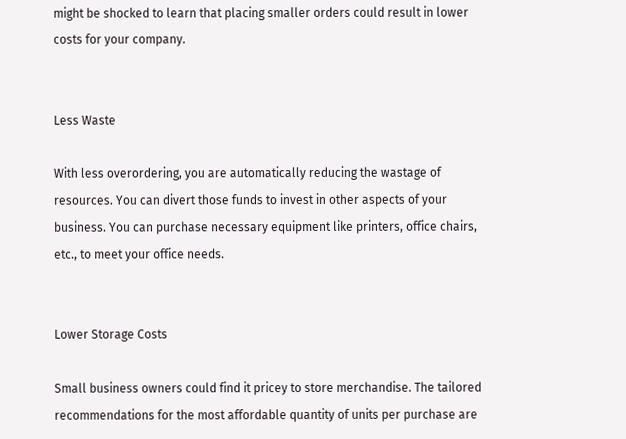might be shocked to learn that placing smaller orders could result in lower costs for your company.


Less Waste

With less overordering, you are automatically reducing the wastage of resources. You can divert those funds to invest in other aspects of your business. You can purchase necessary equipment like printers, office chairs, etc., to meet your office needs.


Lower Storage Costs

Small business owners could find it pricey to store merchandise. The tailored recommendations for the most affordable quantity of units per purchase are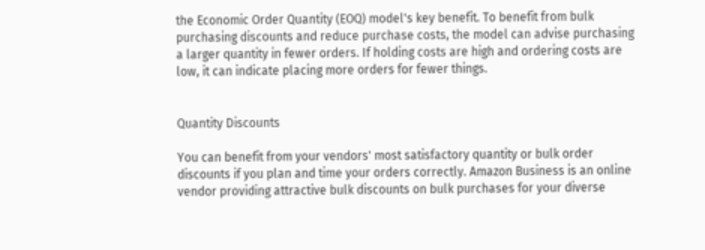the Economic Order Quantity (EOQ) model's key benefit. To benefit from bulk purchasing discounts and reduce purchase costs, the model can advise purchasing a larger quantity in fewer orders. If holding costs are high and ordering costs are low, it can indicate placing more orders for fewer things.


Quantity Discounts

You can benefit from your vendors' most satisfactory quantity or bulk order discounts if you plan and time your orders correctly. Amazon Business is an online vendor providing attractive bulk discounts on bulk purchases for your diverse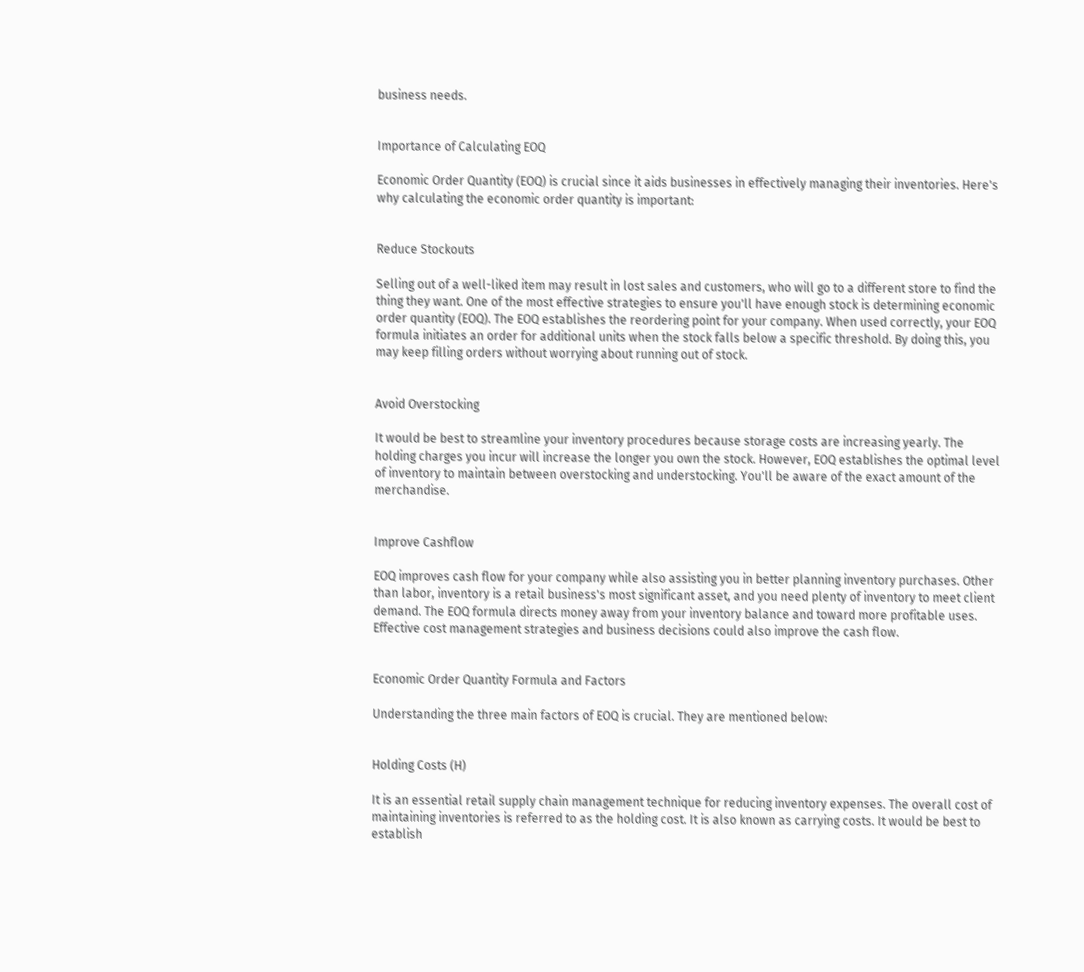business needs.


Importance of Calculating EOQ

Economic Order Quantity (EOQ) is crucial since it aids businesses in effectively managing their inventories. Here's why calculating the economic order quantity is important:


Reduce Stockouts

Selling out of a well-liked item may result in lost sales and customers, who will go to a different store to find the thing they want. One of the most effective strategies to ensure you'll have enough stock is determining economic order quantity (EOQ). The EOQ establishes the reordering point for your company. When used correctly, your EOQ formula initiates an order for additional units when the stock falls below a specific threshold. By doing this, you may keep filling orders without worrying about running out of stock.


Avoid Overstocking

It would be best to streamline your inventory procedures because storage costs are increasing yearly. The holding charges you incur will increase the longer you own the stock. However, EOQ establishes the optimal level of inventory to maintain between overstocking and understocking. You'll be aware of the exact amount of the merchandise.


Improve Cashflow

EOQ improves cash flow for your company while also assisting you in better planning inventory purchases. Other than labor, inventory is a retail business's most significant asset, and you need plenty of inventory to meet client demand. The EOQ formula directs money away from your inventory balance and toward more profitable uses. Effective cost management strategies and business decisions could also improve the cash flow.


Economic Order Quantity Formula and Factors

Understanding the three main factors of EOQ is crucial. They are mentioned below:


Holding Costs (H)

It is an essential retail supply chain management technique for reducing inventory expenses. The overall cost of maintaining inventories is referred to as the holding cost. It is also known as carrying costs. It would be best to establish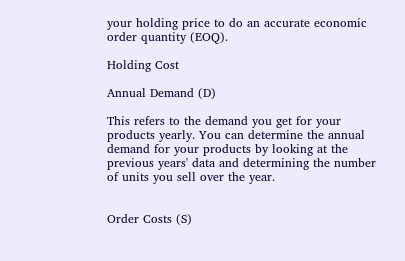your holding price to do an accurate economic order quantity (EOQ).

Holding Cost

Annual Demand (D)

This refers to the demand you get for your products yearly. You can determine the annual demand for your products by looking at the previous years' data and determining the number of units you sell over the year.


Order Costs (S)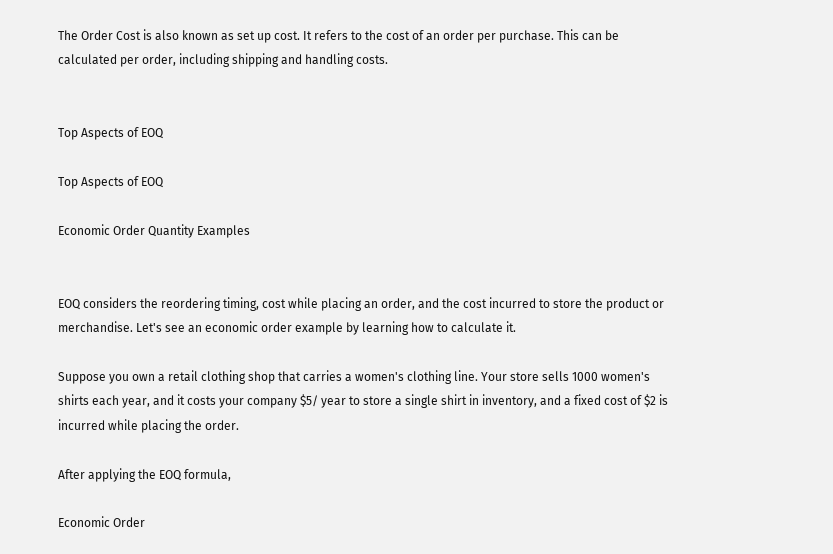The Order Cost is also known as set up cost. It refers to the cost of an order per purchase. This can be calculated per order, including shipping and handling costs.


Top Aspects of EOQ

Top Aspects of EOQ

Economic Order Quantity Examples


EOQ considers the reordering timing, cost while placing an order, and the cost incurred to store the product or merchandise. Let's see an economic order example by learning how to calculate it.

Suppose you own a retail clothing shop that carries a women's clothing line. Your store sells 1000 women's shirts each year, and it costs your company $5/ year to store a single shirt in inventory, and a fixed cost of $2 is incurred while placing the order.

After applying the EOQ formula,

Economic Order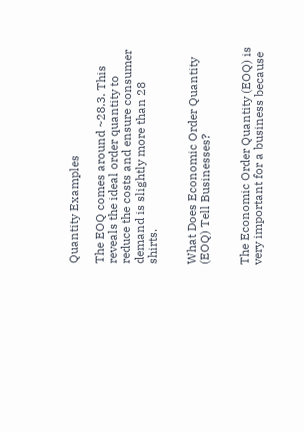Quantity Examples

The EOQ comes around ~28.3. This reveals the ideal order quantity to reduce the costs and ensure consumer demand is slightly more than 28 shirts.


What Does Economic Order Quantity (EOQ) Tell Businesses?


The Economic Order Quantity (EOQ) is very important for a business because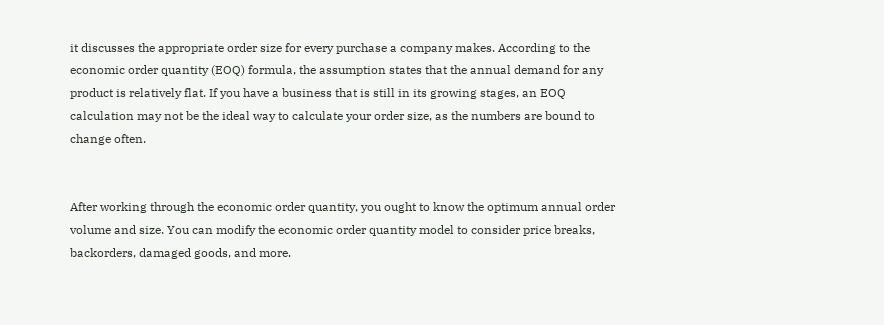it discusses the appropriate order size for every purchase a company makes. According to the economic order quantity (EOQ) formula, the assumption states that the annual demand for any product is relatively flat. If you have a business that is still in its growing stages, an EOQ calculation may not be the ideal way to calculate your order size, as the numbers are bound to change often.


After working through the economic order quantity, you ought to know the optimum annual order volume and size. You can modify the economic order quantity model to consider price breaks, backorders, damaged goods, and more.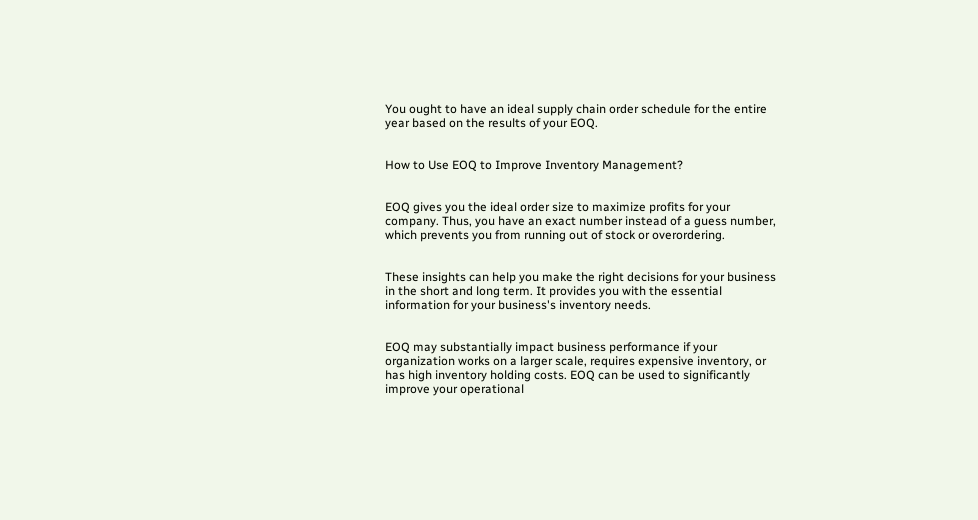You ought to have an ideal supply chain order schedule for the entire year based on the results of your EOQ.


How to Use EOQ to Improve Inventory Management?


EOQ gives you the ideal order size to maximize profits for your company. Thus, you have an exact number instead of a guess number, which prevents you from running out of stock or overordering.


These insights can help you make the right decisions for your business in the short and long term. It provides you with the essential information for your business's inventory needs.


EOQ may substantially impact business performance if your organization works on a larger scale, requires expensive inventory, or has high inventory holding costs. EOQ can be used to significantly improve your operational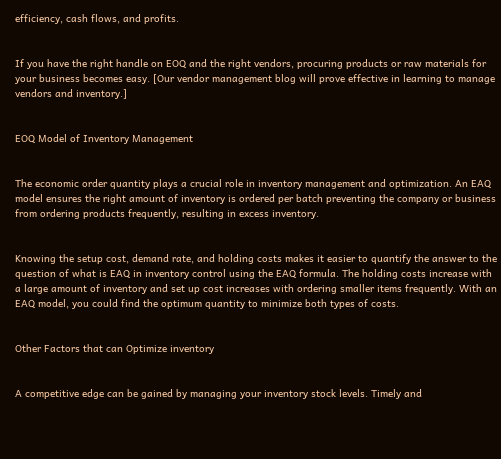efficiency, cash flows, and profits.


If you have the right handle on EOQ and the right vendors, procuring products or raw materials for your business becomes easy. [Our vendor management blog will prove effective in learning to manage vendors and inventory.]


EOQ Model of Inventory Management


The economic order quantity plays a crucial role in inventory management and optimization. An EAQ model ensures the right amount of inventory is ordered per batch preventing the company or business from ordering products frequently, resulting in excess inventory.


Knowing the setup cost, demand rate, and holding costs makes it easier to quantify the answer to the question of what is EAQ in inventory control using the EAQ formula. The holding costs increase with a large amount of inventory and set up cost increases with ordering smaller items frequently. With an EAQ model, you could find the optimum quantity to minimize both types of costs.


Other Factors that can Optimize inventory


A competitive edge can be gained by managing your inventory stock levels. Timely and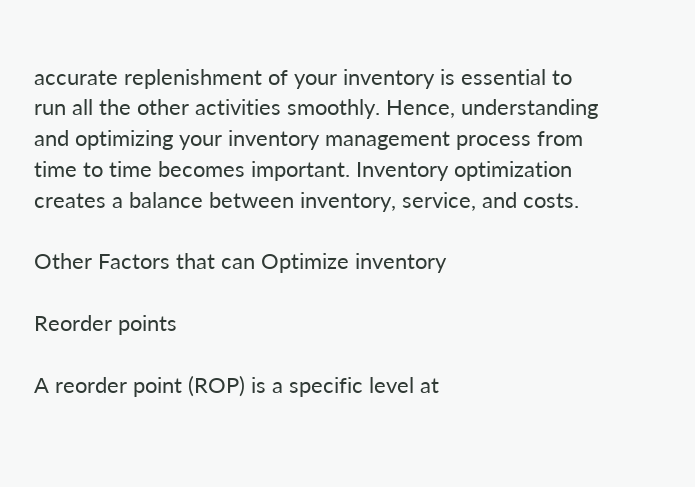accurate replenishment of your inventory is essential to run all the other activities smoothly. Hence, understanding and optimizing your inventory management process from time to time becomes important. Inventory optimization creates a balance between inventory, service, and costs.

Other Factors that can Optimize inventory

Reorder points

A reorder point (ROP) is a specific level at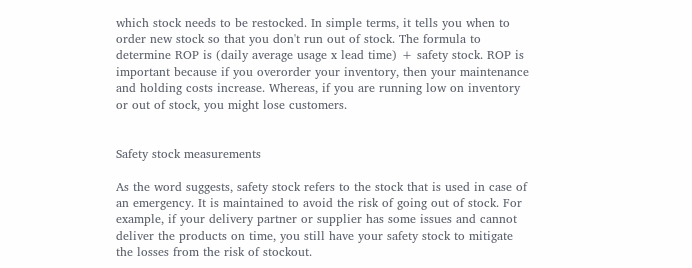which stock needs to be restocked. In simple terms, it tells you when to order new stock so that you don't run out of stock. The formula to determine ROP is (daily average usage x lead time) + safety stock. ROP is important because if you overorder your inventory, then your maintenance and holding costs increase. Whereas, if you are running low on inventory or out of stock, you might lose customers.


Safety stock measurements

As the word suggests, safety stock refers to the stock that is used in case of an emergency. It is maintained to avoid the risk of going out of stock. For example, if your delivery partner or supplier has some issues and cannot deliver the products on time, you still have your safety stock to mitigate the losses from the risk of stockout.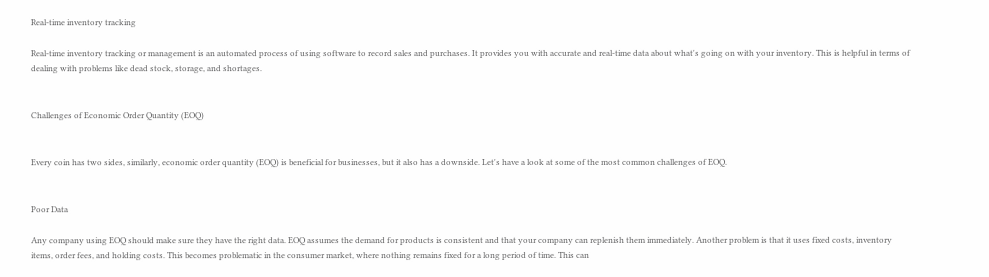Real-time inventory tracking

Real-time inventory tracking or management is an automated process of using software to record sales and purchases. It provides you with accurate and real-time data about what's going on with your inventory. This is helpful in terms of dealing with problems like dead stock, storage, and shortages.


Challenges of Economic Order Quantity (EOQ)


Every coin has two sides, similarly, economic order quantity (EOQ) is beneficial for businesses, but it also has a downside. Let's have a look at some of the most common challenges of EOQ.


Poor Data

Any company using EOQ should make sure they have the right data. EOQ assumes the demand for products is consistent and that your company can replenish them immediately. Another problem is that it uses fixed costs, inventory items, order fees, and holding costs. This becomes problematic in the consumer market, where nothing remains fixed for a long period of time. This can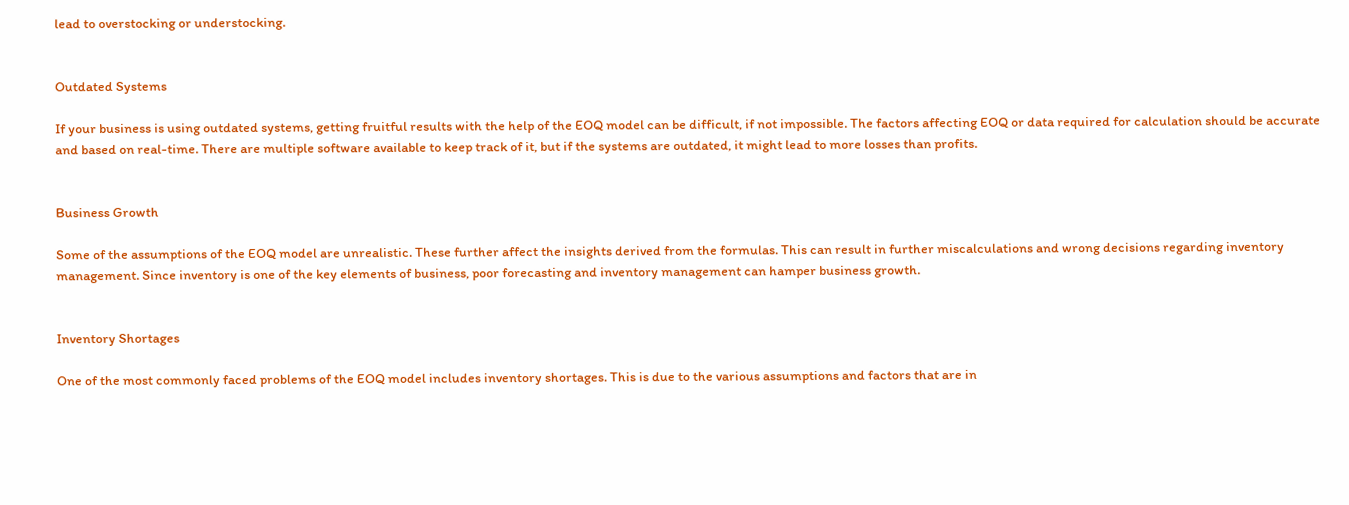lead to overstocking or understocking.


Outdated Systems

If your business is using outdated systems, getting fruitful results with the help of the EOQ model can be difficult, if not impossible. The factors affecting EOQ or data required for calculation should be accurate and based on real-time. There are multiple software available to keep track of it, but if the systems are outdated, it might lead to more losses than profits.


Business Growth

Some of the assumptions of the EOQ model are unrealistic. These further affect the insights derived from the formulas. This can result in further miscalculations and wrong decisions regarding inventory management. Since inventory is one of the key elements of business, poor forecasting and inventory management can hamper business growth.


Inventory Shortages

One of the most commonly faced problems of the EOQ model includes inventory shortages. This is due to the various assumptions and factors that are in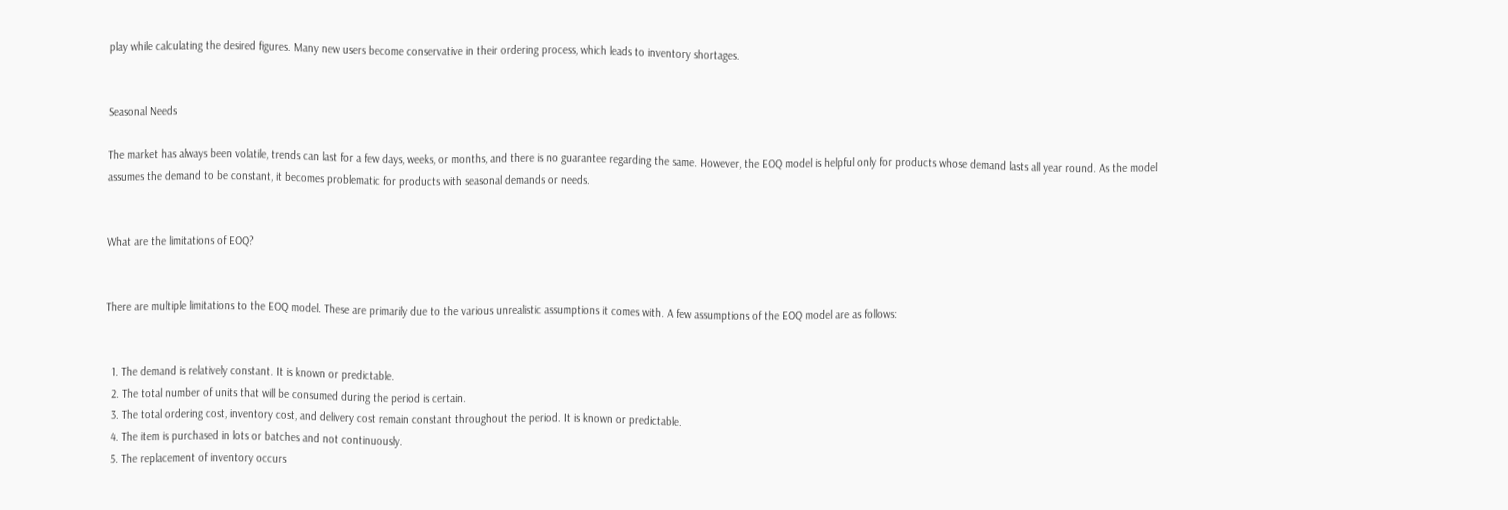play while calculating the desired figures. Many new users become conservative in their ordering process, which leads to inventory shortages.


Seasonal Needs

The market has always been volatile, trends can last for a few days, weeks, or months, and there is no guarantee regarding the same. However, the EOQ model is helpful only for products whose demand lasts all year round. As the model assumes the demand to be constant, it becomes problematic for products with seasonal demands or needs.


What are the limitations of EOQ?


There are multiple limitations to the EOQ model. These are primarily due to the various unrealistic assumptions it comes with. A few assumptions of the EOQ model are as follows:


  1. The demand is relatively constant. It is known or predictable.
  2. The total number of units that will be consumed during the period is certain.
  3. The total ordering cost, inventory cost, and delivery cost remain constant throughout the period. It is known or predictable.
  4. The item is purchased in lots or batches and not continuously.
  5. The replacement of inventory occurs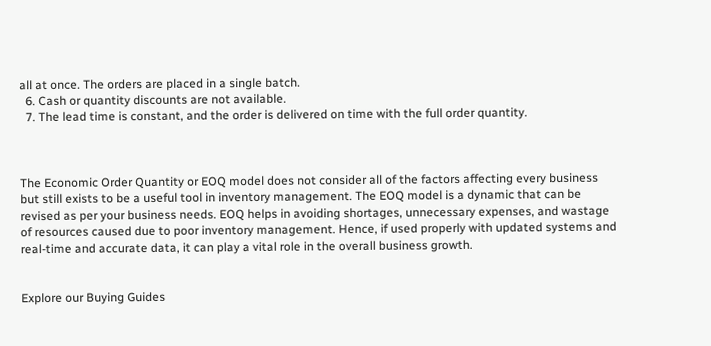all at once. The orders are placed in a single batch.
  6. Cash or quantity discounts are not available.
  7. The lead time is constant, and the order is delivered on time with the full order quantity.



The Economic Order Quantity or EOQ model does not consider all of the factors affecting every business but still exists to be a useful tool in inventory management. The EOQ model is a dynamic that can be revised as per your business needs. EOQ helps in avoiding shortages, unnecessary expenses, and wastage of resources caused due to poor inventory management. Hence, if used properly with updated systems and real-time and accurate data, it can play a vital role in the overall business growth.


Explore our Buying Guides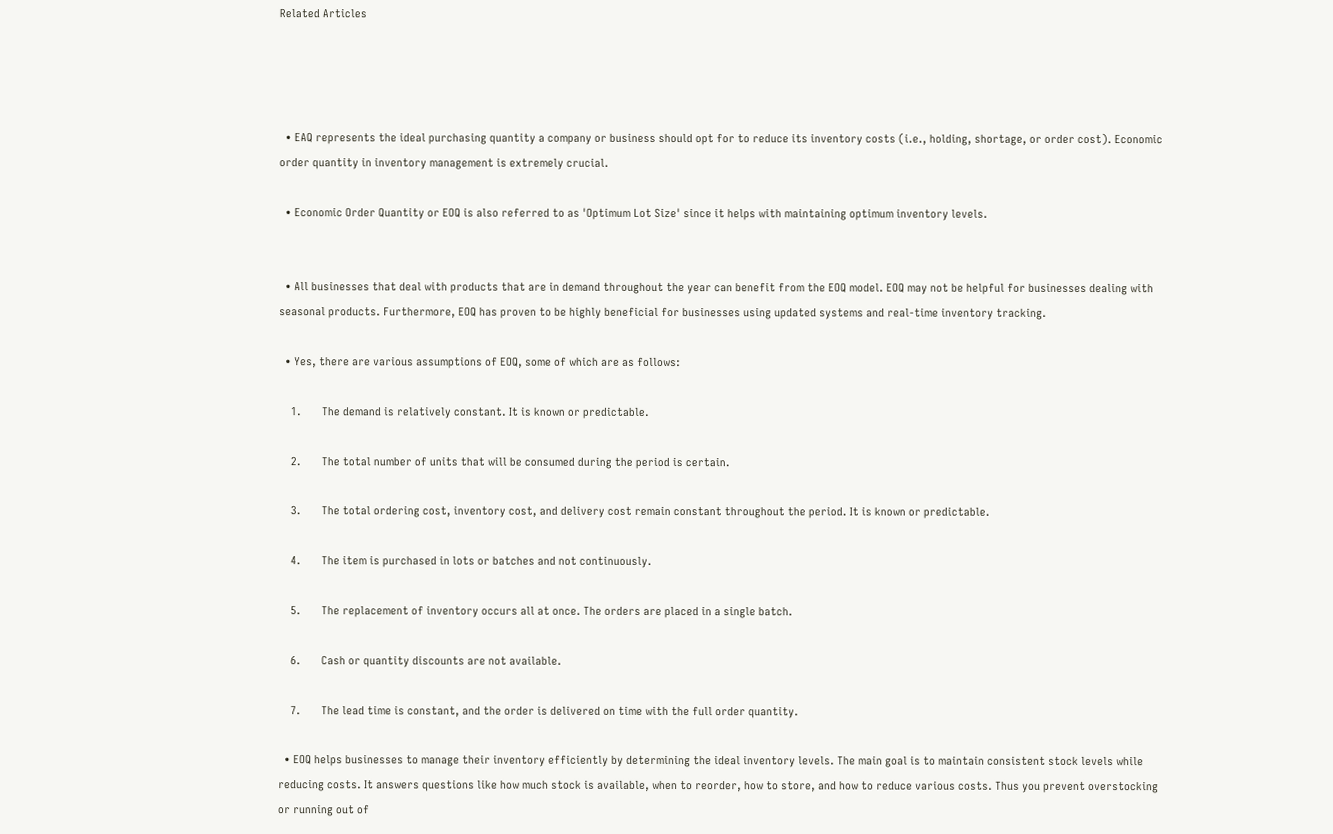Related Articles




  • EAQ represents the ideal purchasing quantity a company or business should opt for to reduce its inventory costs (i.e., holding, shortage, or order cost). Economic order quantity in inventory management is extremely crucial.

  • Economic Order Quantity or EOQ is also referred to as 'Optimum Lot Size' since it helps with maintaining optimum inventory levels.


  • All businesses that deal with products that are in demand throughout the year can benefit from the EOQ model. EOQ may not be helpful for businesses dealing with seasonal products. Furthermore, EOQ has proven to be highly beneficial for businesses using updated systems and real-time inventory tracking.

  • Yes, there are various assumptions of EOQ, some of which are as follows:

    1.       The demand is relatively constant. It is known or predictable.

    2.       The total number of units that will be consumed during the period is certain.

    3.       The total ordering cost, inventory cost, and delivery cost remain constant throughout the period. It is known or predictable.

    4.       The item is purchased in lots or batches and not continuously.

    5.       The replacement of inventory occurs all at once. The orders are placed in a single batch.

    6.       Cash or quantity discounts are not available.

    7.       The lead time is constant, and the order is delivered on time with the full order quantity.

  • EOQ helps businesses to manage their inventory efficiently by determining the ideal inventory levels. The main goal is to maintain consistent stock levels while reducing costs. It answers questions like how much stock is available, when to reorder, how to store, and how to reduce various costs. Thus you prevent overstocking or running out of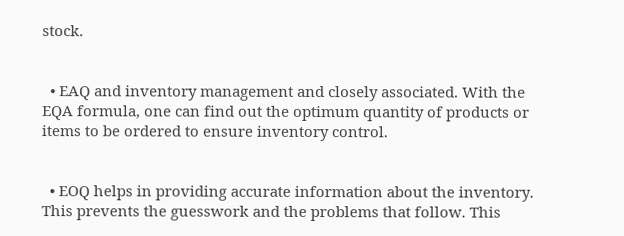stock.


  • EAQ and inventory management and closely associated. With the EQA formula, one can find out the optimum quantity of products or items to be ordered to ensure inventory control.


  • EOQ helps in providing accurate information about the inventory. This prevents the guesswork and the problems that follow. This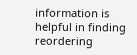information is helpful in finding reordering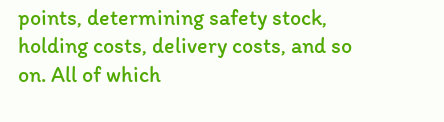points, determining safety stock, holding costs, delivery costs, and so on. All of which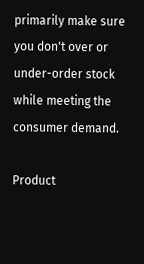primarily make sure you don't over or under-order stock while meeting the consumer demand.

Product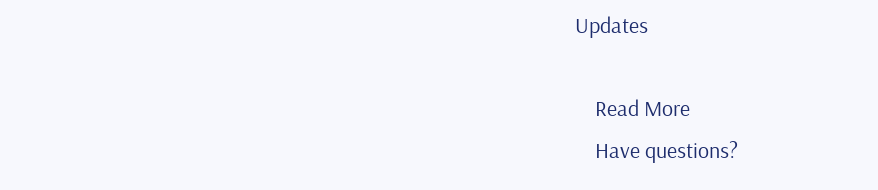Updates

    Read More
    Have questions?